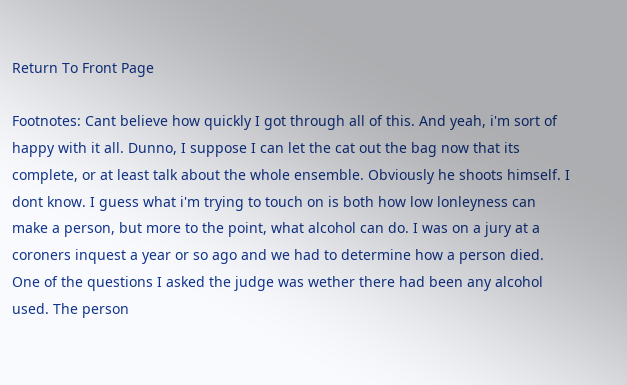Return To Front Page

Footnotes: Cant believe how quickly I got through all of this. And yeah, i'm sort of happy with it all. Dunno, I suppose I can let the cat out the bag now that its complete, or at least talk about the whole ensemble. Obviously he shoots himself. I dont know. I guess what i'm trying to touch on is both how low lonleyness can make a person, but more to the point, what alcohol can do. I was on a jury at a coroners inquest a year or so ago and we had to determine how a person died. One of the questions I asked the judge was wether there had been any alcohol used. The person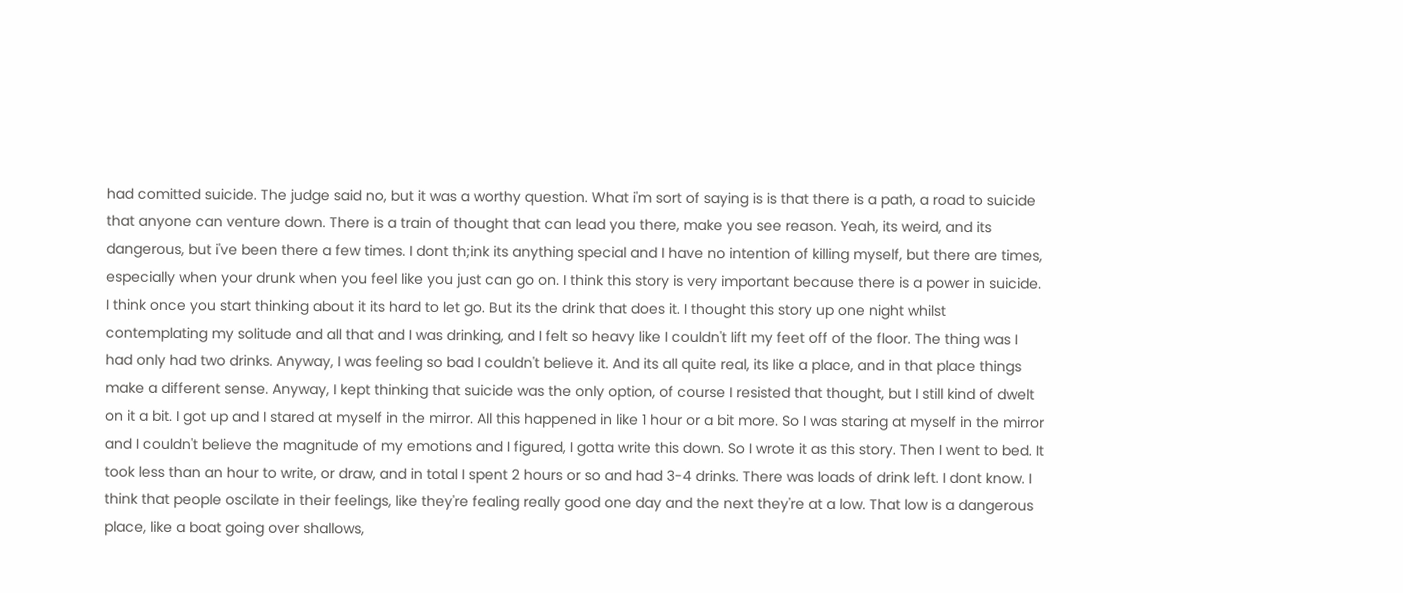had comitted suicide. The judge said no, but it was a worthy question. What i'm sort of saying is is that there is a path, a road to suicide that anyone can venture down. There is a train of thought that can lead you there, make you see reason. Yeah, its weird, and its dangerous, but i've been there a few times. I dont th;ink its anything special and I have no intention of killing myself, but there are times, especially when your drunk when you feel like you just can go on. I think this story is very important because there is a power in suicide. I think once you start thinking about it its hard to let go. But its the drink that does it. I thought this story up one night whilst contemplating my solitude and all that and I was drinking, and I felt so heavy like I couldn't lift my feet off of the floor. The thing was I had only had two drinks. Anyway, I was feeling so bad I couldn't believe it. And its all quite real, its like a place, and in that place things make a different sense. Anyway, I kept thinking that suicide was the only option, of course I resisted that thought, but I still kind of dwelt on it a bit. I got up and I stared at myself in the mirror. All this happened in like 1 hour or a bit more. So I was staring at myself in the mirror and I couldn't believe the magnitude of my emotions and I figured, I gotta write this down. So I wrote it as this story. Then I went to bed. It took less than an hour to write, or draw, and in total I spent 2 hours or so and had 3-4 drinks. There was loads of drink left. I dont know. I think that people oscilate in their feelings, like they're fealing really good one day and the next they're at a low. That low is a dangerous place, like a boat going over shallows,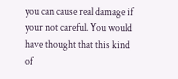you can cause real damage if your not careful. You would have thought that this kind of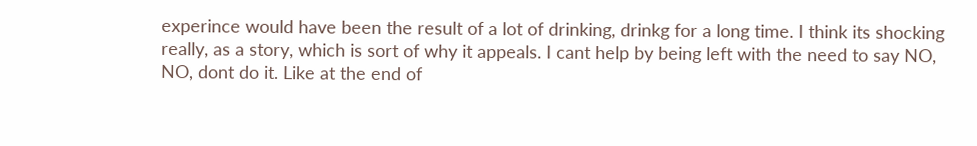experince would have been the result of a lot of drinking, drinkg for a long time. I think its shocking really, as a story, which is sort of why it appeals. I cant help by being left with the need to say NO, NO, dont do it. Like at the end of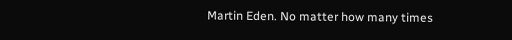Martin Eden. No matter how many times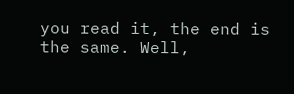you read it, the end is the same. Well,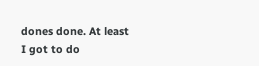dones done. At least I got to do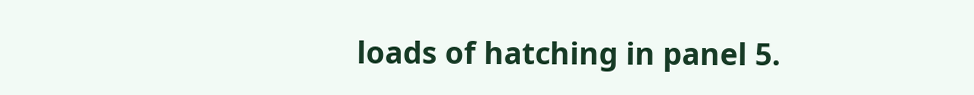loads of hatching in panel 5.